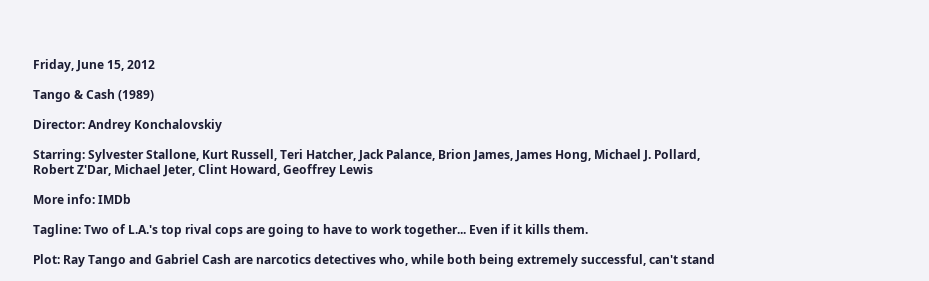Friday, June 15, 2012

Tango & Cash (1989)

Director: Andrey Konchalovskiy

Starring: Sylvester Stallone, Kurt Russell, Teri Hatcher, Jack Palance, Brion James, James Hong, Michael J. Pollard, Robert Z'Dar, Michael Jeter, Clint Howard, Geoffrey Lewis

More info: IMDb

Tagline: Two of L.A.'s top rival cops are going to have to work together... Even if it kills them.

Plot: Ray Tango and Gabriel Cash are narcotics detectives who, while both being extremely successful, can't stand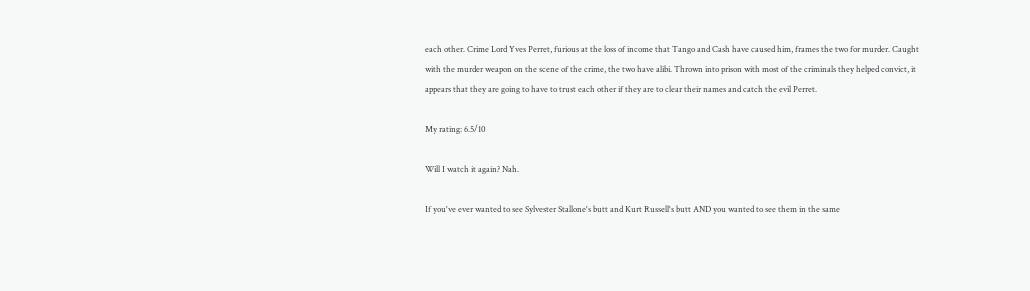each other. Crime Lord Yves Perret, furious at the loss of income that Tango and Cash have caused him, frames the two for murder. Caught with the murder weapon on the scene of the crime, the two have alibi. Thrown into prison with most of the criminals they helped convict, it appears that they are going to have to trust each other if they are to clear their names and catch the evil Perret.

My rating: 6.5/10

Will I watch it again? Nah.

If you've ever wanted to see Sylvester Stallone's butt and Kurt Russell's butt AND you wanted to see them in the same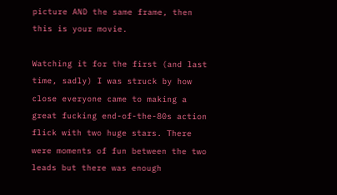picture AND the same frame, then this is your movie.

Watching it for the first (and last time, sadly) I was struck by how close everyone came to making a great fucking end-of-the-80s action flick with two huge stars. There were moments of fun between the two leads but there was enough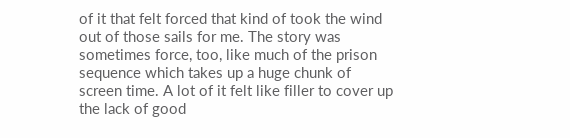of it that felt forced that kind of took the wind out of those sails for me. The story was sometimes force, too, like much of the prison sequence which takes up a huge chunk of screen time. A lot of it felt like filler to cover up the lack of good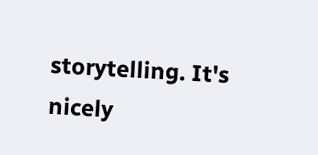storytelling. It's nicely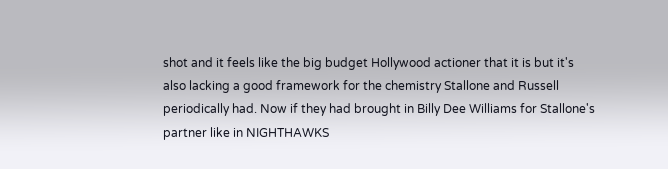shot and it feels like the big budget Hollywood actioner that it is but it's also lacking a good framework for the chemistry Stallone and Russell periodically had. Now if they had brought in Billy Dee Williams for Stallone's partner like in NIGHTHAWKS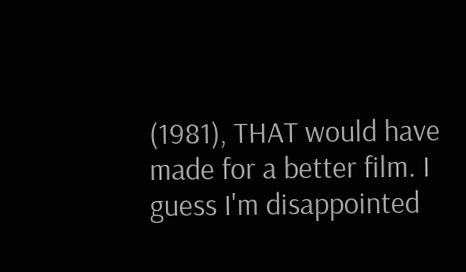(1981), THAT would have made for a better film. I guess I'm disappointed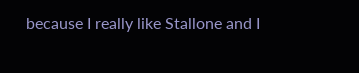because I really like Stallone and I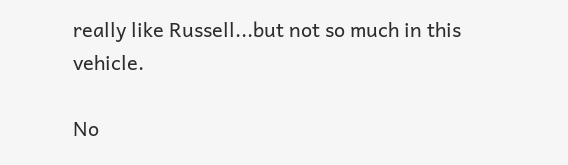really like Russell...but not so much in this vehicle.

No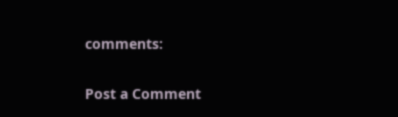comments:

Post a Comment